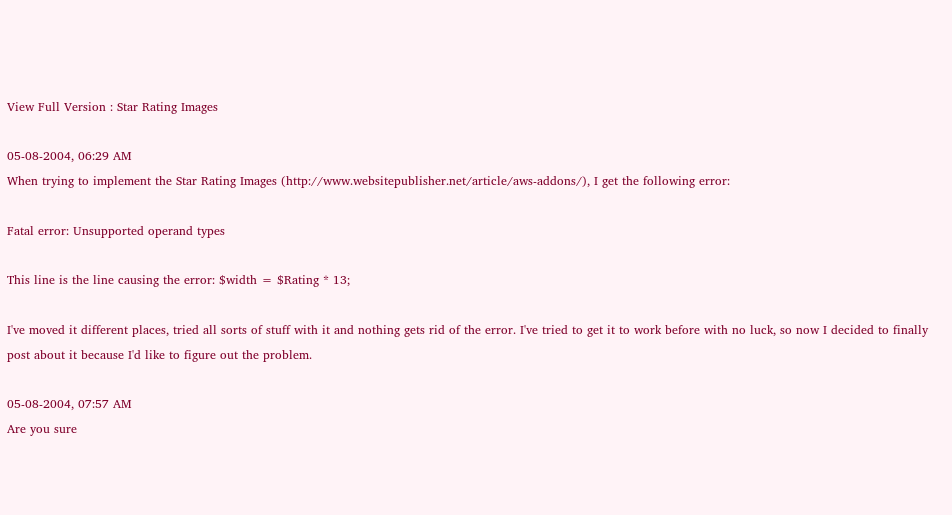View Full Version : Star Rating Images

05-08-2004, 06:29 AM
When trying to implement the Star Rating Images (http://www.websitepublisher.net/article/aws-addons/), I get the following error:

Fatal error: Unsupported operand types

This line is the line causing the error: $width = $Rating * 13;

I've moved it different places, tried all sorts of stuff with it and nothing gets rid of the error. I've tried to get it to work before with no luck, so now I decided to finally post about it because I'd like to figure out the problem.

05-08-2004, 07:57 AM
Are you sure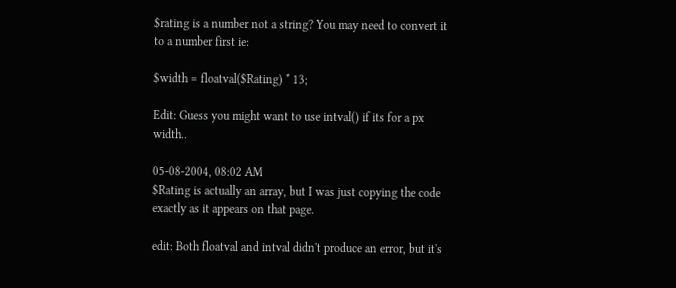$rating is a number not a string? You may need to convert it to a number first ie:

$width = floatval($Rating) * 13;

Edit: Guess you might want to use intval() if its for a px width..

05-08-2004, 08:02 AM
$Rating is actually an array, but I was just copying the code exactly as it appears on that page.

edit: Both floatval and intval didn't produce an error, but it's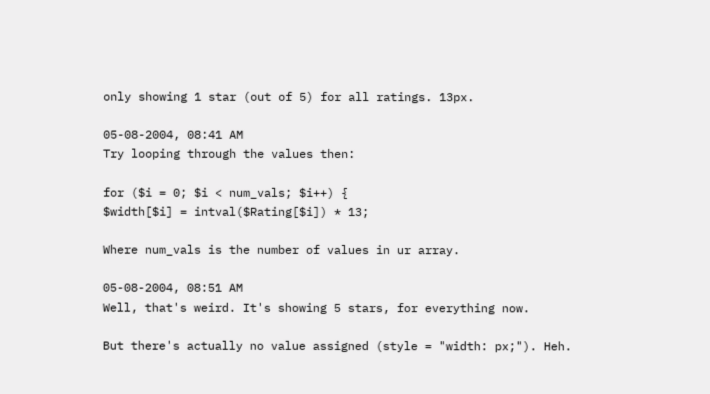only showing 1 star (out of 5) for all ratings. 13px.

05-08-2004, 08:41 AM
Try looping through the values then:

for ($i = 0; $i < num_vals; $i++) {
$width[$i] = intval($Rating[$i]) * 13;

Where num_vals is the number of values in ur array.

05-08-2004, 08:51 AM
Well, that's weird. It's showing 5 stars, for everything now.

But there's actually no value assigned (style = "width: px;"). Heh.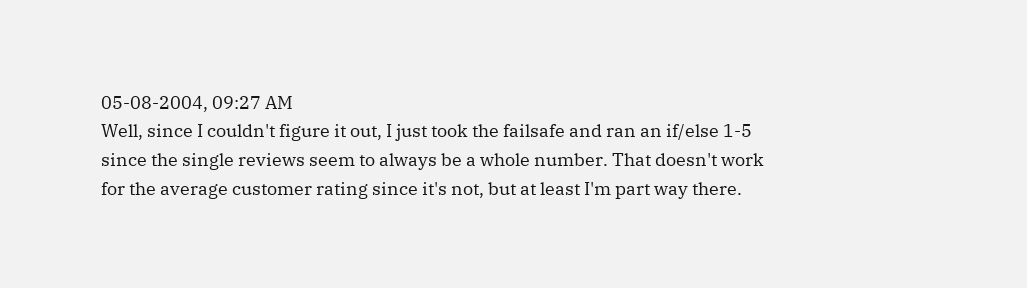05-08-2004, 09:27 AM
Well, since I couldn't figure it out, I just took the failsafe and ran an if/else 1-5 since the single reviews seem to always be a whole number. That doesn't work for the average customer rating since it's not, but at least I'm part way there.